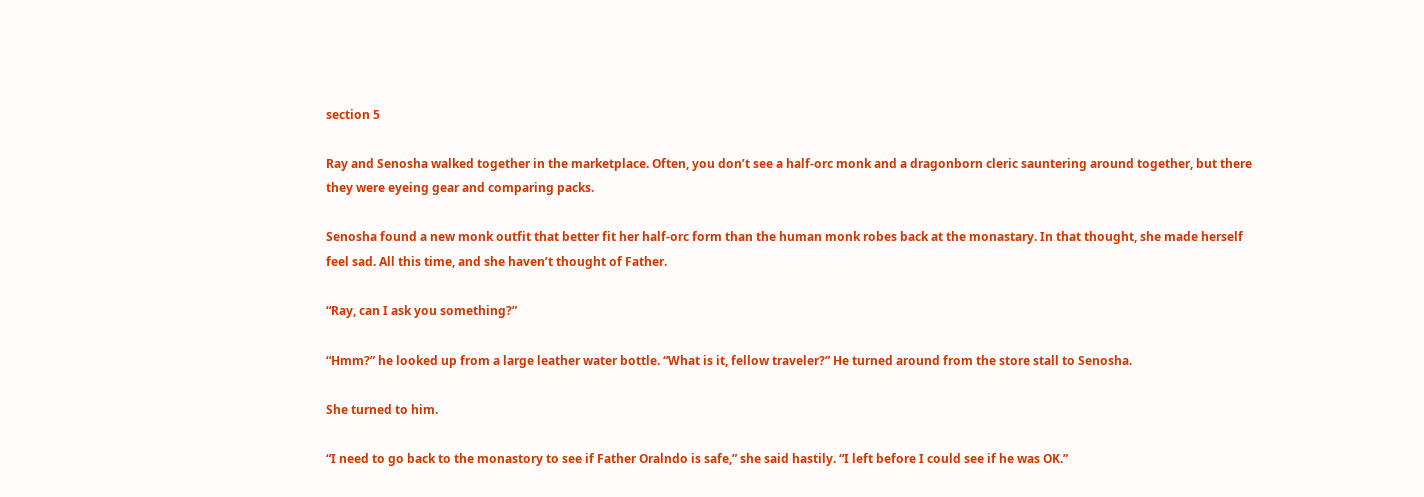section 5

Ray and Senosha walked together in the marketplace. Often, you don’t see a half-orc monk and a dragonborn cleric sauntering around together, but there they were eyeing gear and comparing packs.

Senosha found a new monk outfit that better fit her half-orc form than the human monk robes back at the monastary. In that thought, she made herself feel sad. All this time, and she haven’t thought of Father.

“Ray, can I ask you something?”

“Hmm?” he looked up from a large leather water bottle. “What is it, fellow traveler?” He turned around from the store stall to Senosha.

She turned to him.

“I need to go back to the monastory to see if Father Oralndo is safe,” she said hastily. “I left before I could see if he was OK.”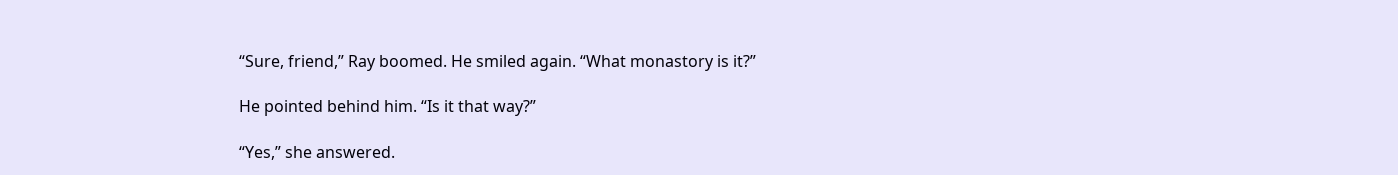“Sure, friend,” Ray boomed. He smiled again. “What monastory is it?”

He pointed behind him. “Is it that way?”

“Yes,” she answered.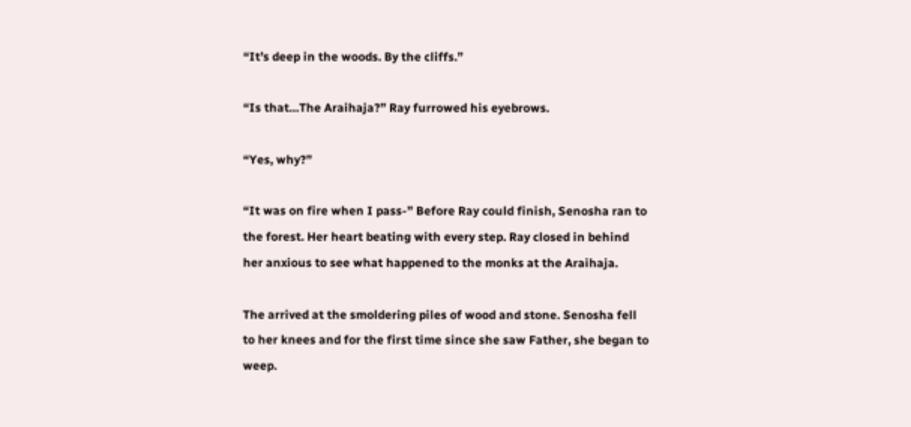“It’s deep in the woods. By the cliffs.”

“Is that…The Araihaja?” Ray furrowed his eyebrows.

“Yes, why?”

“It was on fire when I pass-” Before Ray could finish, Senosha ran to the forest. Her heart beating with every step. Ray closed in behind her anxious to see what happened to the monks at the Araihaja.

The arrived at the smoldering piles of wood and stone. Senosha fell to her knees and for the first time since she saw Father, she began to weep.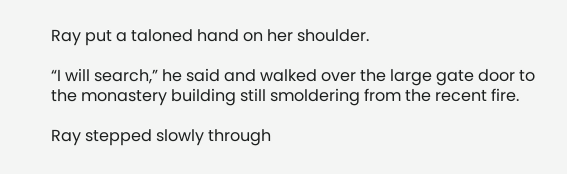Ray put a taloned hand on her shoulder.

“I will search,” he said and walked over the large gate door to the monastery building still smoldering from the recent fire.

Ray stepped slowly through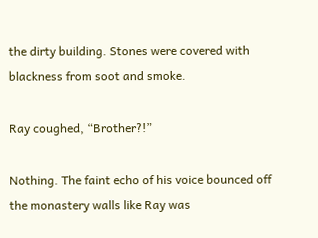the dirty building. Stones were covered with blackness from soot and smoke.

Ray coughed, “Brother?!”

Nothing. The faint echo of his voice bounced off the monastery walls like Ray was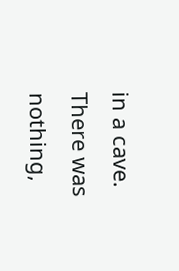in a cave. There was nothing,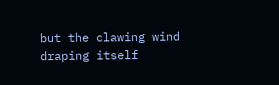but the clawing wind draping itself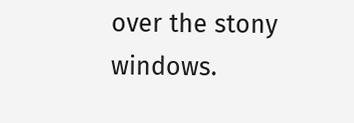over the stony windows.